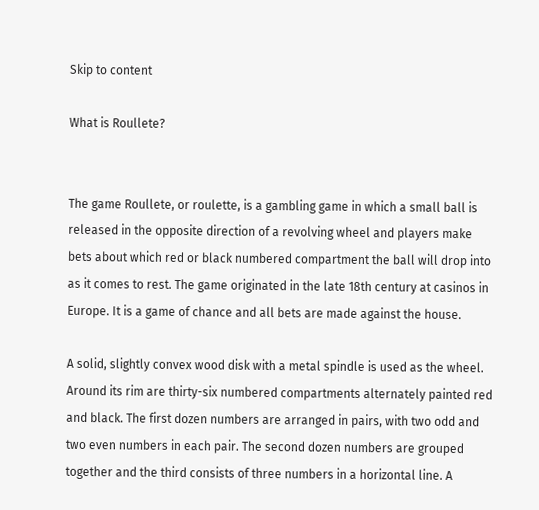Skip to content

What is Roullete?


The game Roullete, or roulette, is a gambling game in which a small ball is released in the opposite direction of a revolving wheel and players make bets about which red or black numbered compartment the ball will drop into as it comes to rest. The game originated in the late 18th century at casinos in Europe. It is a game of chance and all bets are made against the house.

A solid, slightly convex wood disk with a metal spindle is used as the wheel. Around its rim are thirty-six numbered compartments alternately painted red and black. The first dozen numbers are arranged in pairs, with two odd and two even numbers in each pair. The second dozen numbers are grouped together and the third consists of three numbers in a horizontal line. A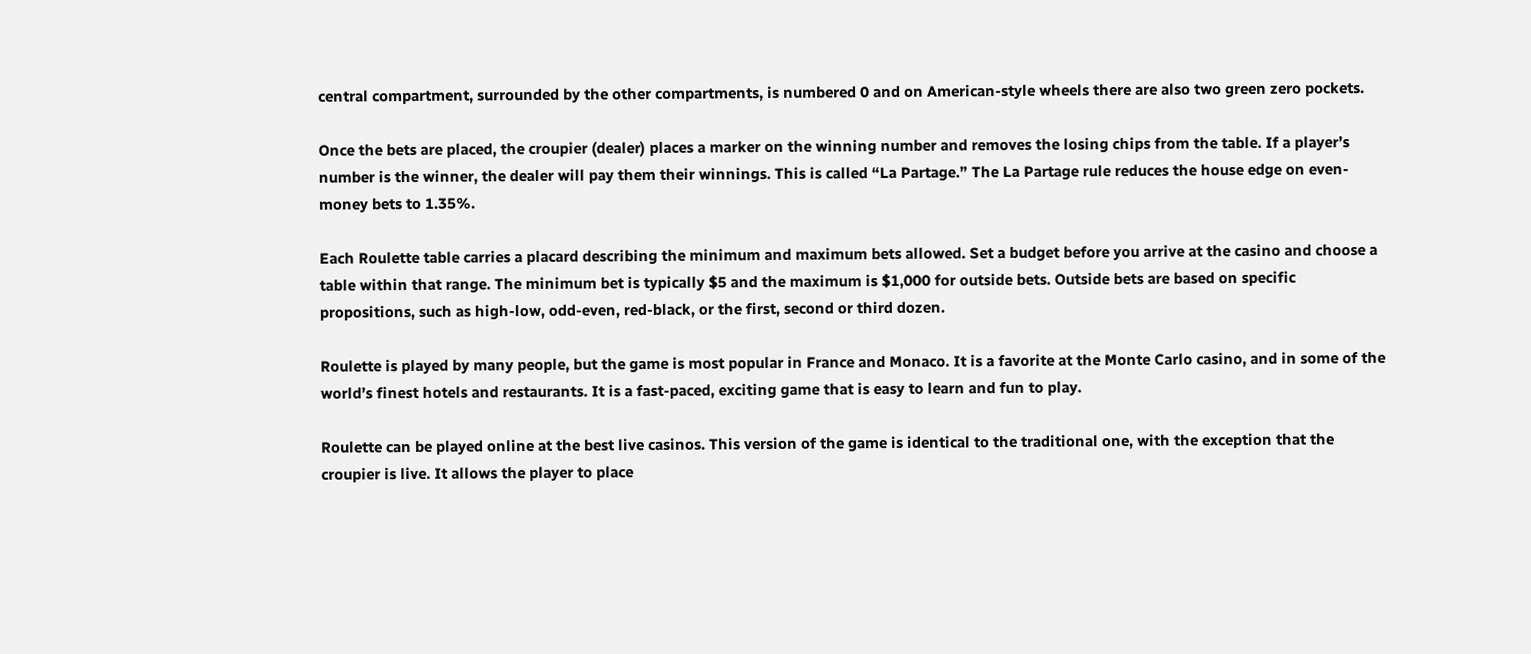central compartment, surrounded by the other compartments, is numbered 0 and on American-style wheels there are also two green zero pockets.

Once the bets are placed, the croupier (dealer) places a marker on the winning number and removes the losing chips from the table. If a player’s number is the winner, the dealer will pay them their winnings. This is called “La Partage.” The La Partage rule reduces the house edge on even-money bets to 1.35%.

Each Roulette table carries a placard describing the minimum and maximum bets allowed. Set a budget before you arrive at the casino and choose a table within that range. The minimum bet is typically $5 and the maximum is $1,000 for outside bets. Outside bets are based on specific propositions, such as high-low, odd-even, red-black, or the first, second or third dozen.

Roulette is played by many people, but the game is most popular in France and Monaco. It is a favorite at the Monte Carlo casino, and in some of the world’s finest hotels and restaurants. It is a fast-paced, exciting game that is easy to learn and fun to play.

Roulette can be played online at the best live casinos. This version of the game is identical to the traditional one, with the exception that the croupier is live. It allows the player to place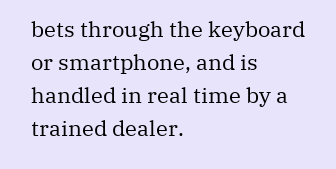bets through the keyboard or smartphone, and is handled in real time by a trained dealer.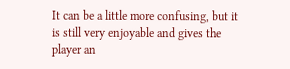It can be a little more confusing, but it is still very enjoyable and gives the player an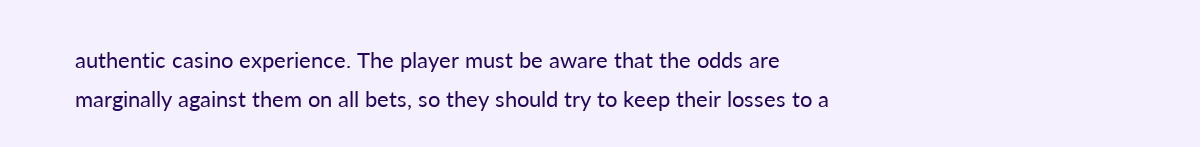authentic casino experience. The player must be aware that the odds are marginally against them on all bets, so they should try to keep their losses to a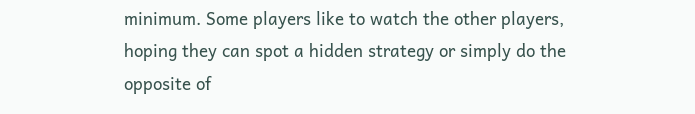minimum. Some players like to watch the other players, hoping they can spot a hidden strategy or simply do the opposite of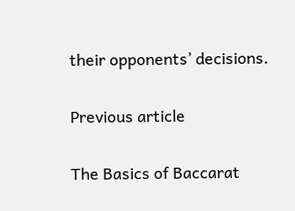their opponents’ decisions.

Previous article

The Basics of Baccarat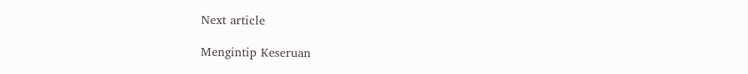Next article

Mengintip Keseruan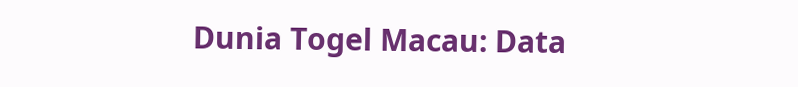Dunia Togel Macau: Data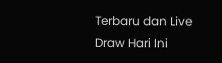Terbaru dan Live Draw Hari Ini